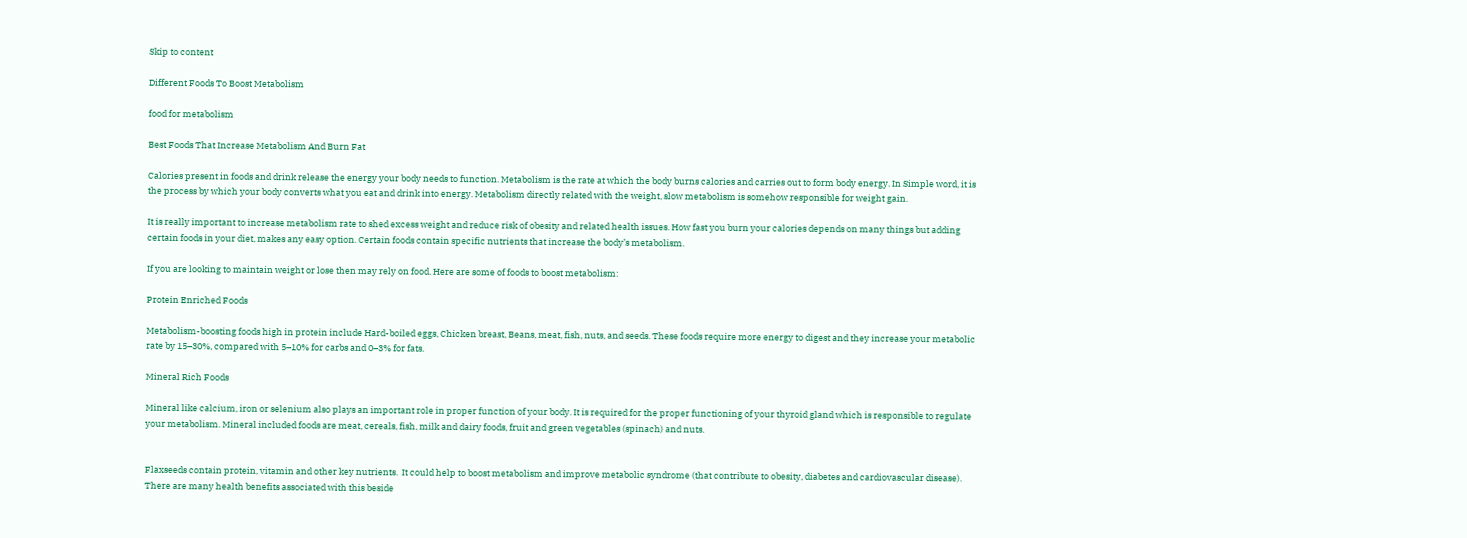Skip to content

Different Foods To Boost Metabolism

food for metabolism

Best Foods That Increase Metabolism And Burn Fat

Calories present in foods and drink release the energy your body needs to function. Metabolism is the rate at which the body burns calories and carries out to form body energy. In Simple word, it is the process by which your body converts what you eat and drink into energy. Metabolism directly related with the weight, slow metabolism is somehow responsible for weight gain.

It is really important to increase metabolism rate to shed excess weight and reduce risk of obesity and related health issues. How fast you burn your calories depends on many things but adding certain foods in your diet, makes any easy option. Certain foods contain specific nutrients that increase the body’s metabolism.

If you are looking to maintain weight or lose then may rely on food. Here are some of foods to boost metabolism:

Protein Enriched Foods

Metabolism-boosting foods high in protein include Hard-boiled eggs, Chicken breast, Beans, meat, fish, nuts, and seeds. These foods require more energy to digest and they increase your metabolic rate by 15–30%, compared with 5–10% for carbs and 0–3% for fats.

Mineral Rich Foods

Mineral like calcium, iron or selenium also plays an important role in proper function of your body. It is required for the proper functioning of your thyroid gland which is responsible to regulate your metabolism. Mineral included foods are meat, cereals, fish, milk and dairy foods, fruit and green vegetables (spinach) and nuts.


Flaxseeds contain protein, vitamin and other key nutrients.  It could help to boost metabolism and improve metabolic syndrome (that contribute to obesity, diabetes and cardiovascular disease). There are many health benefits associated with this beside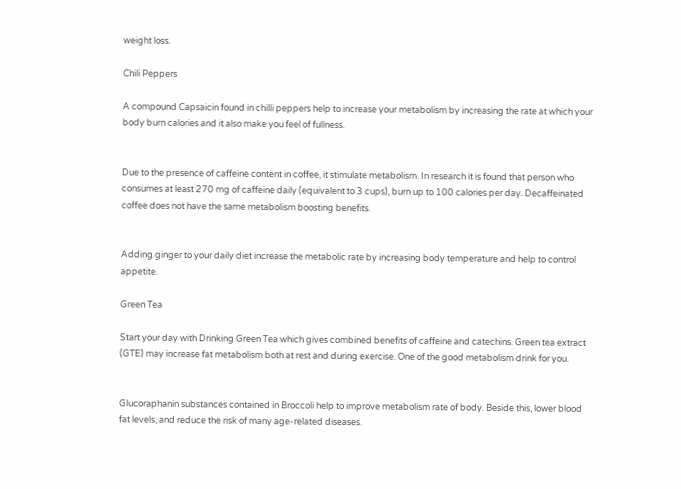weight loss.

Chili Peppers

A compound Capsaicin found in chilli peppers help to increase your metabolism by increasing the rate at which your body burn calories and it also make you feel of fullness.


Due to the presence of caffeine content in coffee, it stimulate metabolism. In research it is found that person who consumes at least 270 mg of caffeine daily (equivalent to 3 cups), burn up to 100 calories per day. Decaffeinated coffee does not have the same metabolism boosting benefits.


Adding ginger to your daily diet increase the metabolic rate by increasing body temperature and help to control appetite.

Green Tea

Start your day with Drinking Green Tea which gives combined benefits of caffeine and catechins. Green tea extract (GTE) may increase fat metabolism both at rest and during exercise. One of the good metabolism drink for you.


Glucoraphanin substances contained in Broccoli help to improve metabolism rate of body. Beside this, lower blood fat levels, and reduce the risk of many age-related diseases.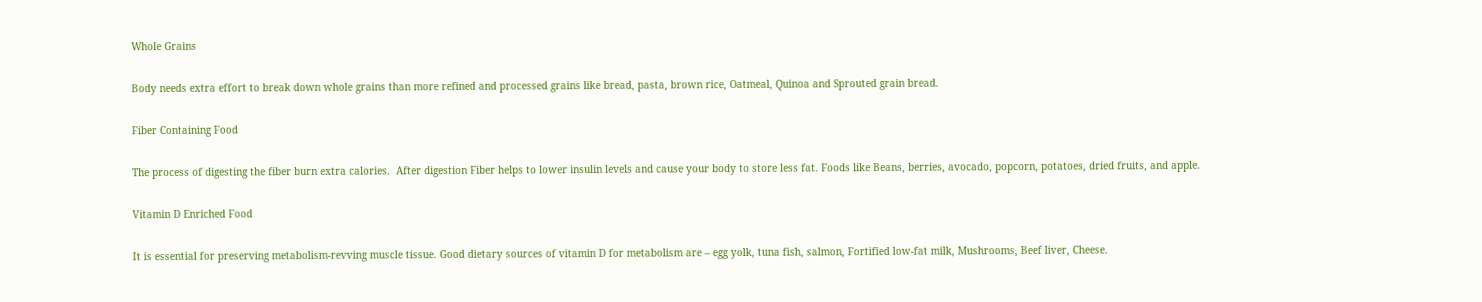Whole Grains

Body needs extra effort to break down whole grains than more refined and processed grains like bread, pasta, brown rice, Oatmeal, Quinoa and Sprouted grain bread.

Fiber Containing Food

The process of digesting the fiber burn extra calories.  After digestion Fiber helps to lower insulin levels and cause your body to store less fat. Foods like Beans, berries, avocado, popcorn, potatoes, dried fruits, and apple.

Vitamin D Enriched Food

It is essential for preserving metabolism-revving muscle tissue. Good dietary sources of vitamin D for metabolism are – egg yolk, tuna fish, salmon, Fortified low-fat milk, Mushrooms, Beef liver, Cheese.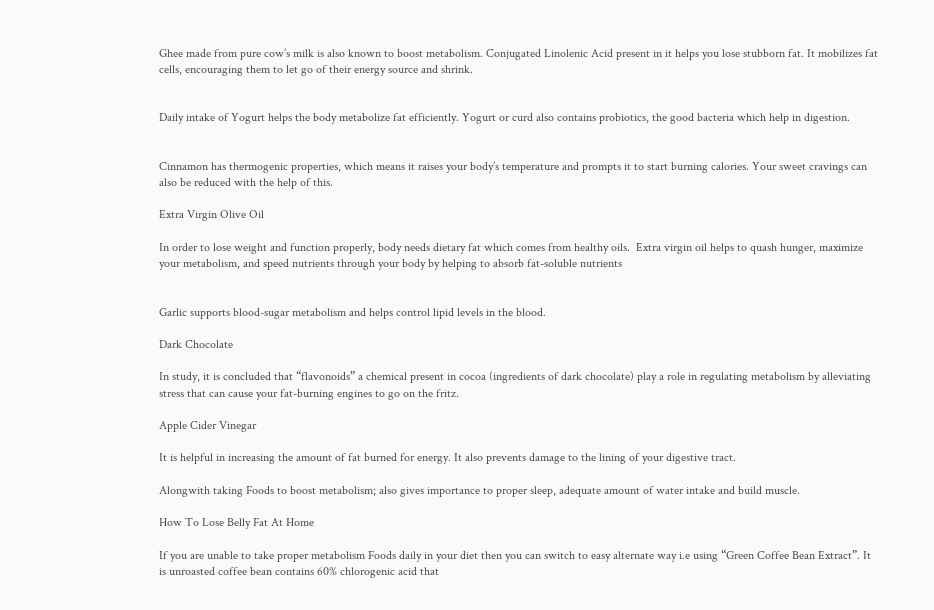Ghee made from pure cow’s milk is also known to boost metabolism. Conjugated Linolenic Acid present in it helps you lose stubborn fat. It mobilizes fat cells, encouraging them to let go of their energy source and shrink.


Daily intake of Yogurt helps the body metabolize fat efficiently. Yogurt or curd also contains probiotics, the good bacteria which help in digestion.


Cinnamon has thermogenic properties, which means it raises your body’s temperature and prompts it to start burning calories. Your sweet cravings can also be reduced with the help of this.

Extra Virgin Olive Oil

In order to lose weight and function properly, body needs dietary fat which comes from healthy oils.  Extra virgin oil helps to quash hunger, maximize your metabolism, and speed nutrients through your body by helping to absorb fat-soluble nutrients


Garlic supports blood-sugar metabolism and helps control lipid levels in the blood.

Dark Chocolate

In study, it is concluded that “flavonoids” a chemical present in cocoa (ingredients of dark chocolate) play a role in regulating metabolism by alleviating stress that can cause your fat-burning engines to go on the fritz.

Apple Cider Vinegar

It is helpful in increasing the amount of fat burned for energy. It also prevents damage to the lining of your digestive tract.

Alongwith taking Foods to boost metabolism; also gives importance to proper sleep, adequate amount of water intake and build muscle.

How To Lose Belly Fat At Home

If you are unable to take proper metabolism Foods daily in your diet then you can switch to easy alternate way i.e using “Green Coffee Bean Extract”. It is unroasted coffee bean contains 60% chlorogenic acid that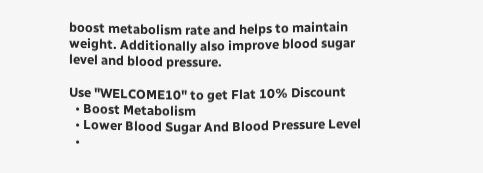boost metabolism rate and helps to maintain weight. Additionally also improve blood sugar level and blood pressure.

Use "WELCOME10" to get Flat 10% Discount
  • Boost Metabolism
  • Lower Blood Sugar And Blood Pressure Level
  •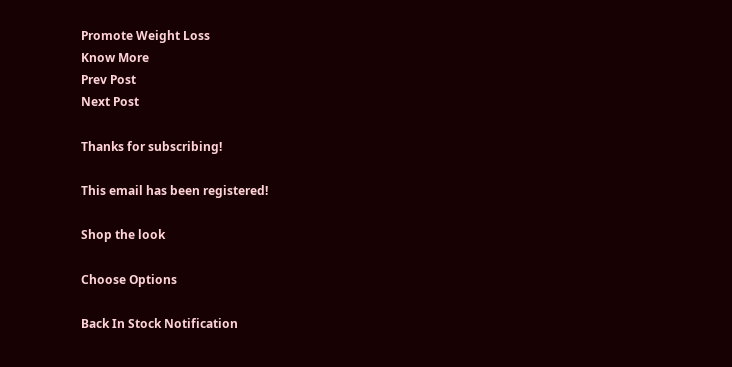Promote Weight Loss
Know More
Prev Post
Next Post

Thanks for subscribing!

This email has been registered!

Shop the look

Choose Options

Back In Stock Notification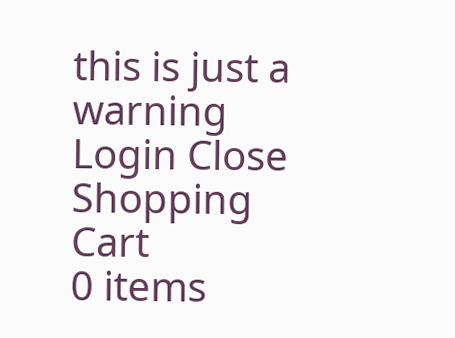this is just a warning
Login Close
Shopping Cart
0 items